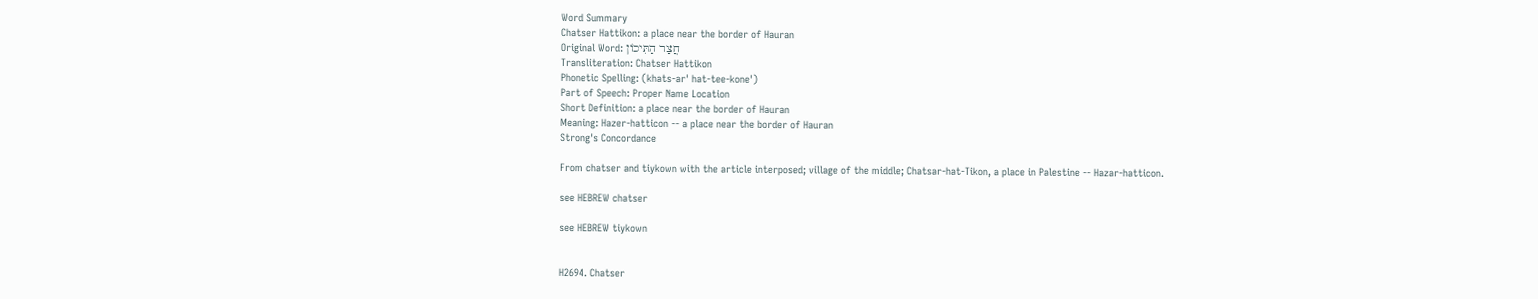Word Summary
Chatser Hattikon: a place near the border of Hauran
Original Word: חֲצַר הַתִּיכוֹן
Transliteration: Chatser Hattikon
Phonetic Spelling: (khats-ar' hat-tee-kone')
Part of Speech: Proper Name Location
Short Definition: a place near the border of Hauran
Meaning: Hazer-hatticon -- a place near the border of Hauran
Strong's Concordance

From chatser and tiykown with the article interposed; village of the middle; Chatsar-hat-Tikon, a place in Palestine -- Hazar-hatticon.

see HEBREW chatser

see HEBREW tiykown


H2694. Chatser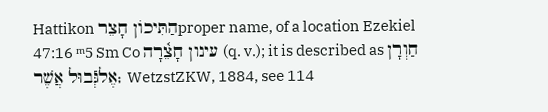Hattikon הַתִּיכוֺן חָצֵרproper name, of a location Ezekiel 47:16 ᵐ5 Sm Co עינון חָצֵ֫רָה (q. v.); it is described as חַוְרָן אֶלגְּֿבוּל אֲשֶׁר; WetzstZKW, 1884, see 114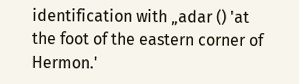identification with „adar () 'at the foot of the eastern corner of Hermon.'